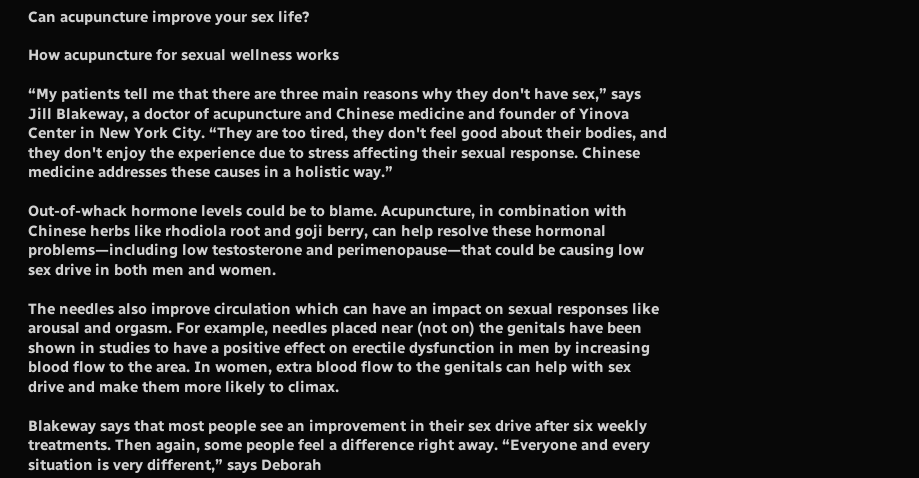Can acupuncture improve your sex life?

How acupuncture for sexual wellness works

“My patients tell me that there are three main reasons why they don't have sex,” says Jill Blakeway, a doctor of acupuncture and Chinese medicine and founder of Yinova Center in New York City. “They are too tired, they don't feel good about their bodies, and they don't enjoy the experience due to stress affecting their sexual response. Chinese medicine addresses these causes in a holistic way.”

Out-of-whack hormone levels could be to blame. Acupuncture, in combination with Chinese herbs like rhodiola root and goji berry, can help resolve these hormonal problems—including low testosterone and perimenopause—that could be causing low sex drive in both men and women.

The needles also improve circulation which can have an impact on sexual responses like arousal and orgasm. For example, needles placed near (not on) the genitals have been shown in studies to have a positive effect on erectile dysfunction in men by increasing blood flow to the area. In women, extra blood flow to the genitals can help with sex drive and make them more likely to climax.

Blakeway says that most people see an improvement in their sex drive after six weekly treatments. Then again, some people feel a difference right away. “Everyone and every situation is very different,” says Deborah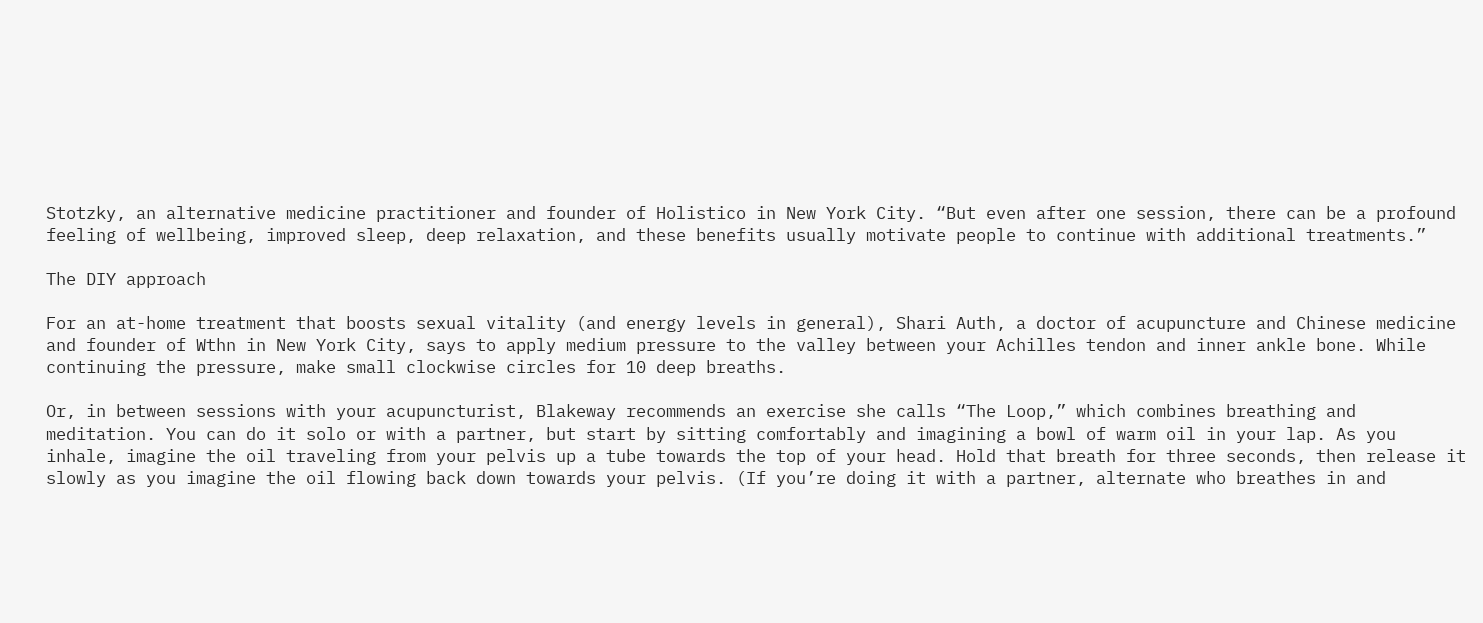Stotzky, an alternative medicine practitioner and founder of Holistico in New York City. “But even after one session, there can be a profound feeling of wellbeing, improved sleep, deep relaxation, and these benefits usually motivate people to continue with additional treatments.”

The DIY approach

For an at-home treatment that boosts sexual vitality (and energy levels in general), Shari Auth, a doctor of acupuncture and Chinese medicine and founder of Wthn in New York City, says to apply medium pressure to the valley between your Achilles tendon and inner ankle bone. While continuing the pressure, make small clockwise circles for 10 deep breaths.

Or, in between sessions with your acupuncturist, Blakeway recommends an exercise she calls “The Loop,” which combines breathing and meditation. You can do it solo or with a partner, but start by sitting comfortably and imagining a bowl of warm oil in your lap. As you inhale, imagine the oil traveling from your pelvis up a tube towards the top of your head. Hold that breath for three seconds, then release it slowly as you imagine the oil flowing back down towards your pelvis. (If you’re doing it with a partner, alternate who breathes in and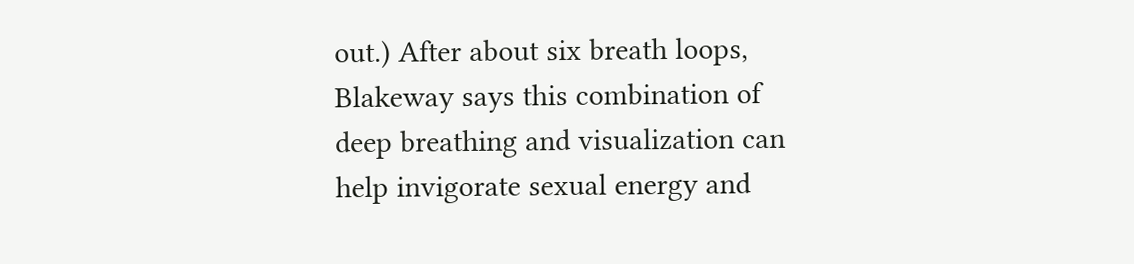out.) After about six breath loops, Blakeway says this combination of deep breathing and visualization can help invigorate sexual energy and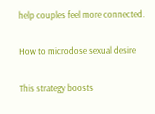help couples feel more connected.

How to microdose sexual desire

This strategy boosts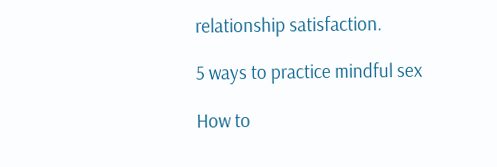relationship satisfaction.

5 ways to practice mindful sex

How to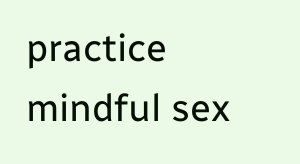practice mindful sex